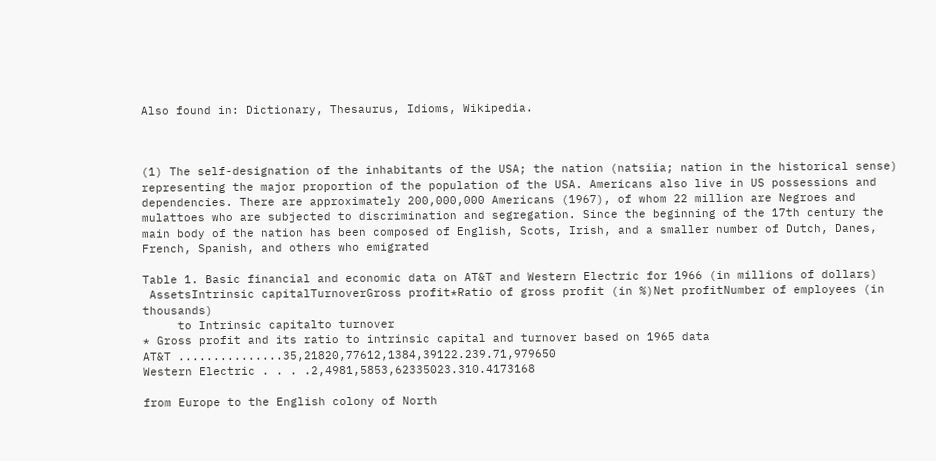Also found in: Dictionary, Thesaurus, Idioms, Wikipedia.



(1) The self-designation of the inhabitants of the USA; the nation (natsiia; nation in the historical sense) representing the major proportion of the population of the USA. Americans also live in US possessions and dependencies. There are approximately 200,000,000 Americans (1967), of whom 22 million are Negroes and mulattoes who are subjected to discrimination and segregation. Since the beginning of the 17th century the main body of the nation has been composed of English, Scots, Irish, and a smaller number of Dutch, Danes, French, Spanish, and others who emigrated

Table 1. Basic financial and economic data on AT&T and Western Electric for 1966 (in millions of dollars)
 AssetsIntrinsic capitalTurnoverGross profit*Ratio of gross profit (in %)Net profitNumber of employees (in thousands)
     to Intrinsic capitalto turnover
* Gross profit and its ratio to intrinsic capital and turnover based on 1965 data
AT&T ...............35,21820,77612,1384,39122.239.71,979650
Western Electric . . . .2,4981,5853,62335023.310.4173168

from Europe to the English colony of North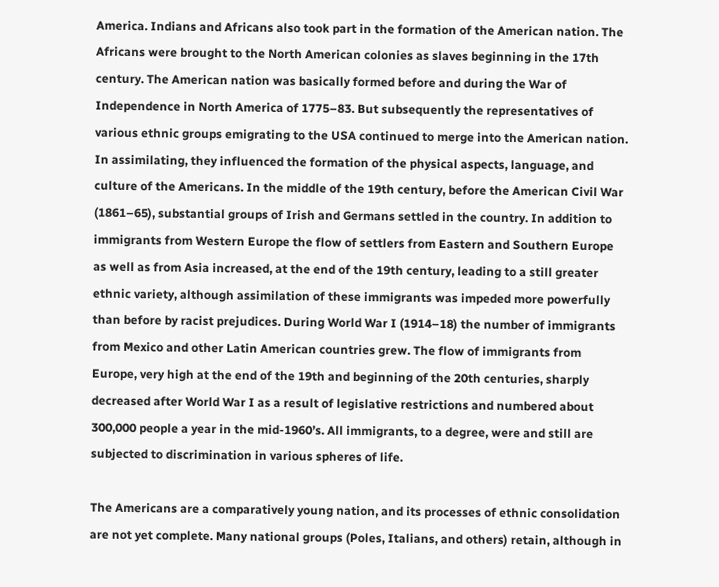America. Indians and Africans also took part in the formation of the American nation. The Africans were brought to the North American colonies as slaves beginning in the 17th century. The American nation was basically formed before and during the War of Independence in North America of 1775–83. But subsequently the representatives of various ethnic groups emigrating to the USA continued to merge into the American nation. In assimilating, they influenced the formation of the physical aspects, language, and culture of the Americans. In the middle of the 19th century, before the American Civil War (1861–65), substantial groups of Irish and Germans settled in the country. In addition to immigrants from Western Europe the flow of settlers from Eastern and Southern Europe as well as from Asia increased, at the end of the 19th century, leading to a still greater ethnic variety, although assimilation of these immigrants was impeded more powerfully than before by racist prejudices. During World War I (1914–18) the number of immigrants from Mexico and other Latin American countries grew. The flow of immigrants from Europe, very high at the end of the 19th and beginning of the 20th centuries, sharply decreased after World War I as a result of legislative restrictions and numbered about 300,000 people a year in the mid-1960’s. All immigrants, to a degree, were and still are subjected to discrimination in various spheres of life.

The Americans are a comparatively young nation, and its processes of ethnic consolidation are not yet complete. Many national groups (Poles, Italians, and others) retain, although in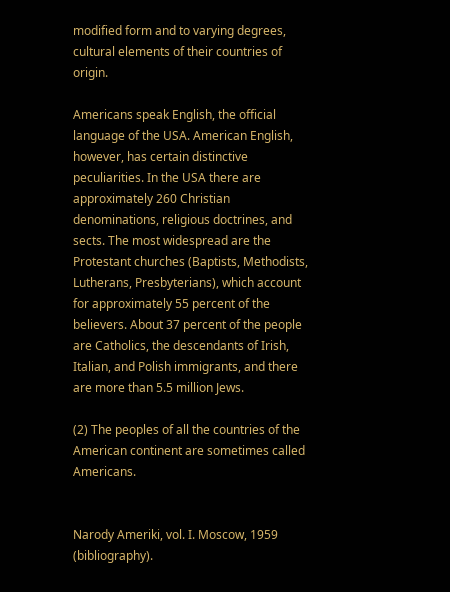modified form and to varying degrees, cultural elements of their countries of origin.

Americans speak English, the official language of the USA. American English, however, has certain distinctive peculiarities. In the USA there are approximately 260 Christian denominations, religious doctrines, and sects. The most widespread are the Protestant churches (Baptists, Methodists, Lutherans, Presbyterians), which account for approximately 55 percent of the believers. About 37 percent of the people are Catholics, the descendants of Irish, Italian, and Polish immigrants, and there are more than 5.5 million Jews.

(2) The peoples of all the countries of the American continent are sometimes called Americans.


Narody Ameriki, vol. I. Moscow, 1959 (bibliography).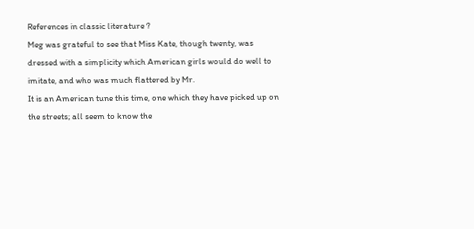References in classic literature ?
Meg was grateful to see that Miss Kate, though twenty, was dressed with a simplicity which American girls would do well to imitate, and who was much flattered by Mr.
It is an American tune this time, one which they have picked up on the streets; all seem to know the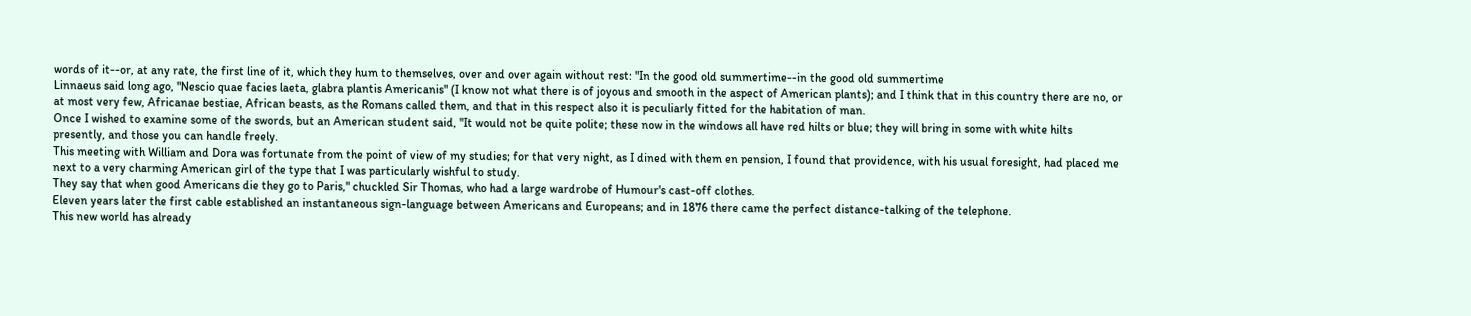words of it--or, at any rate, the first line of it, which they hum to themselves, over and over again without rest: "In the good old summertime--in the good old summertime
Linnaeus said long ago, "Nescio quae facies laeta, glabra plantis Americanis" (I know not what there is of joyous and smooth in the aspect of American plants); and I think that in this country there are no, or at most very few, Africanae bestiae, African beasts, as the Romans called them, and that in this respect also it is peculiarly fitted for the habitation of man.
Once I wished to examine some of the swords, but an American student said, "It would not be quite polite; these now in the windows all have red hilts or blue; they will bring in some with white hilts presently, and those you can handle freely.
This meeting with William and Dora was fortunate from the point of view of my studies; for that very night, as I dined with them en pension, I found that providence, with his usual foresight, had placed me next to a very charming American girl of the type that I was particularly wishful to study.
They say that when good Americans die they go to Paris," chuckled Sir Thomas, who had a large wardrobe of Humour's cast-off clothes.
Eleven years later the first cable established an instantaneous sign-language between Americans and Europeans; and in 1876 there came the perfect distance-talking of the telephone.
This new world has already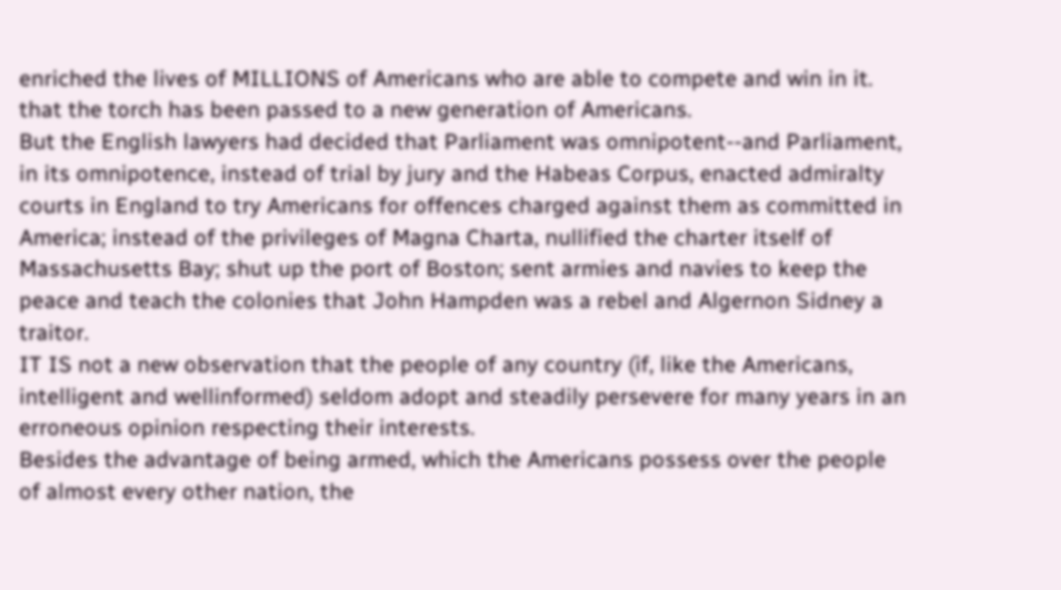enriched the lives of MILLIONS of Americans who are able to compete and win in it.
that the torch has been passed to a new generation of Americans.
But the English lawyers had decided that Parliament was omnipotent--and Parliament, in its omnipotence, instead of trial by jury and the Habeas Corpus, enacted admiralty courts in England to try Americans for offences charged against them as committed in America; instead of the privileges of Magna Charta, nullified the charter itself of Massachusetts Bay; shut up the port of Boston; sent armies and navies to keep the peace and teach the colonies that John Hampden was a rebel and Algernon Sidney a traitor.
IT IS not a new observation that the people of any country (if, like the Americans, intelligent and wellinformed) seldom adopt and steadily persevere for many years in an erroneous opinion respecting their interests.
Besides the advantage of being armed, which the Americans possess over the people of almost every other nation, the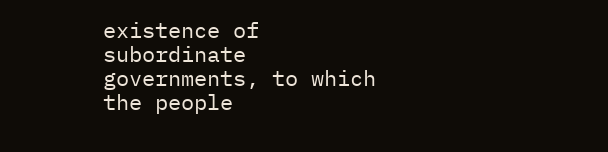existence of subordinate governments, to which the people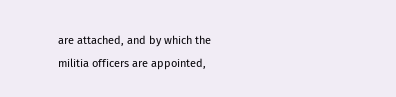are attached, and by which the militia officers are appointed,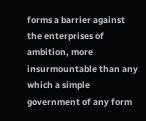forms a barrier against the enterprises of ambition, more insurmountable than any which a simple government of any form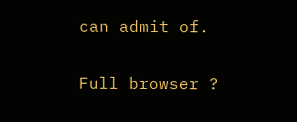can admit of.

Full browser ?